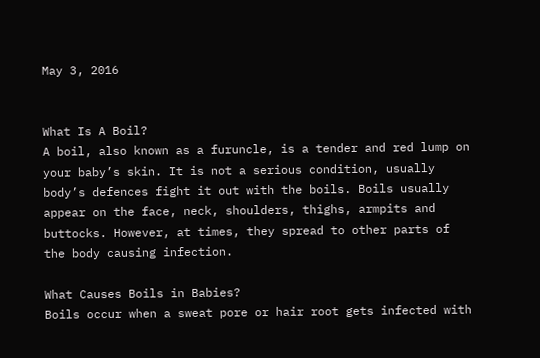May 3, 2016


What Is A Boil?
A boil, also known as a furuncle, is a tender and red lump on your baby’s skin. It is not a serious condition, usually body’s defences fight it out with the boils. Boils usually appear on the face, neck, shoulders, thighs, armpits and buttocks. However, at times, they spread to other parts of the body causing infection.

What Causes Boils in Babies?
Boils occur when a sweat pore or hair root gets infected with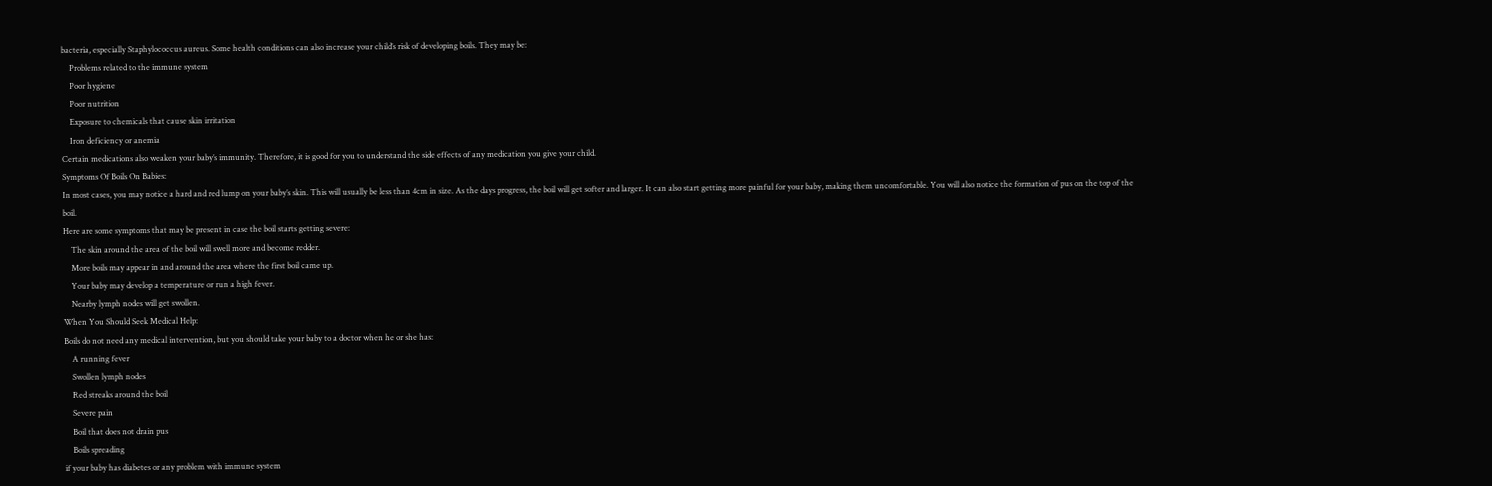bacteria, especially Staphylococcus aureus. Some health conditions can also increase your child’s risk of developing boils. They may be:
    Problems related to the immune system
    Poor hygiene
    Poor nutrition
    Exposure to chemicals that cause skin irritation
    Iron deficiency or anemia
Certain medications also weaken your baby’s immunity. Therefore, it is good for you to understand the side effects of any medication you give your child.
Symptoms Of Boils On Babies:
In most cases, you may notice a hard and red lump on your baby’s skin. This will usually be less than 4cm in size. As the days progress, the boil will get softer and larger. It can also start getting more painful for your baby, making them uncomfortable. You will also notice the formation of pus on the top of the boil.
Here are some symptoms that may be present in case the boil starts getting severe:
    The skin around the area of the boil will swell more and become redder.
    More boils may appear in and around the area where the first boil came up.
    Your baby may develop a temperature or run a high fever.
    Nearby lymph nodes will get swollen.
When You Should Seek Medical Help:
Boils do not need any medical intervention, but you should take your baby to a doctor when he or she has:
    A running fever
    Swollen lymph nodes
    Red streaks around the boil
    Severe pain
    Boil that does not drain pus
    Boils spreading
if your baby has diabetes or any problem with immune system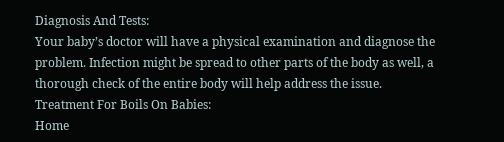Diagnosis And Tests:
Your baby’s doctor will have a physical examination and diagnose the problem. Infection might be spread to other parts of the body as well, a thorough check of the entire body will help address the issue.
Treatment For Boils On Babies:
Home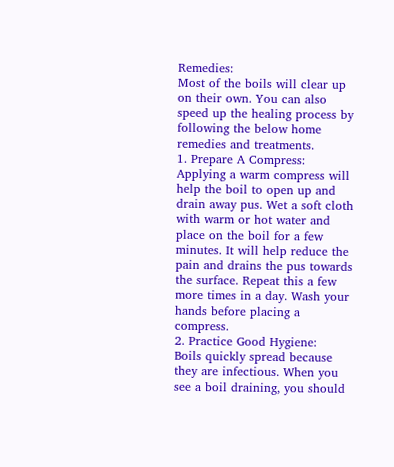Remedies:
Most of the boils will clear up on their own. You can also speed up the healing process by following the below home remedies and treatments.
1. Prepare A Compress:
Applying a warm compress will help the boil to open up and drain away pus. Wet a soft cloth with warm or hot water and place on the boil for a few minutes. It will help reduce the pain and drains the pus towards the surface. Repeat this a few more times in a day. Wash your hands before placing a compress.
2. Practice Good Hygiene:
Boils quickly spread because they are infectious. When you see a boil draining, you should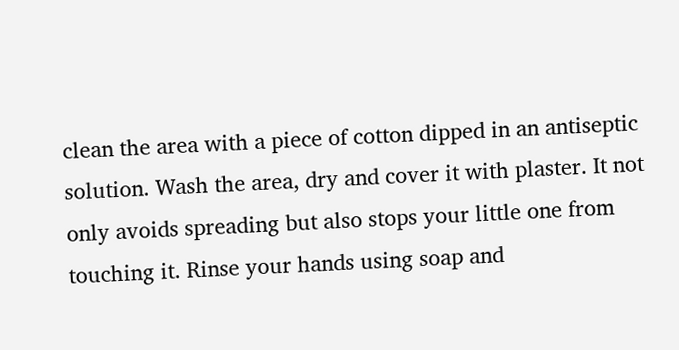clean the area with a piece of cotton dipped in an antiseptic solution. Wash the area, dry and cover it with plaster. It not only avoids spreading but also stops your little one from touching it. Rinse your hands using soap and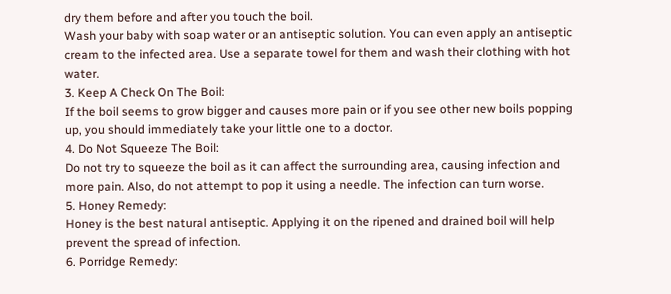dry them before and after you touch the boil.
Wash your baby with soap water or an antiseptic solution. You can even apply an antiseptic cream to the infected area. Use a separate towel for them and wash their clothing with hot water.
3. Keep A Check On The Boil:
If the boil seems to grow bigger and causes more pain or if you see other new boils popping up, you should immediately take your little one to a doctor.
4. Do Not Squeeze The Boil:
Do not try to squeeze the boil as it can affect the surrounding area, causing infection and more pain. Also, do not attempt to pop it using a needle. The infection can turn worse.
5. Honey Remedy:
Honey is the best natural antiseptic. Applying it on the ripened and drained boil will help prevent the spread of infection.
6. Porridge Remedy: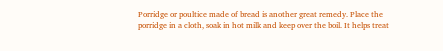Porridge or poultice made of bread is another great remedy. Place the porridge in a cloth, soak in hot milk and keep over the boil. It helps treat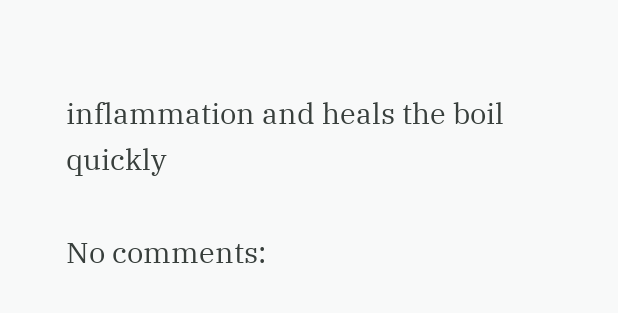inflammation and heals the boil quickly

No comments: